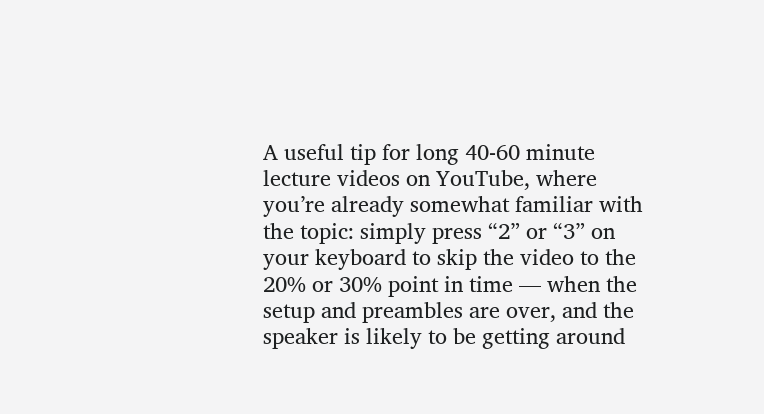A useful tip for long 40-60 minute lecture videos on YouTube, where you’re already somewhat familiar with the topic: simply press “2” or “3” on your keyboard to skip the video to the 20% or 30% point in time — when the setup and preambles are over, and the speaker is likely to be getting around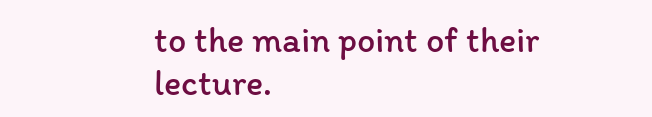to the main point of their lecture.